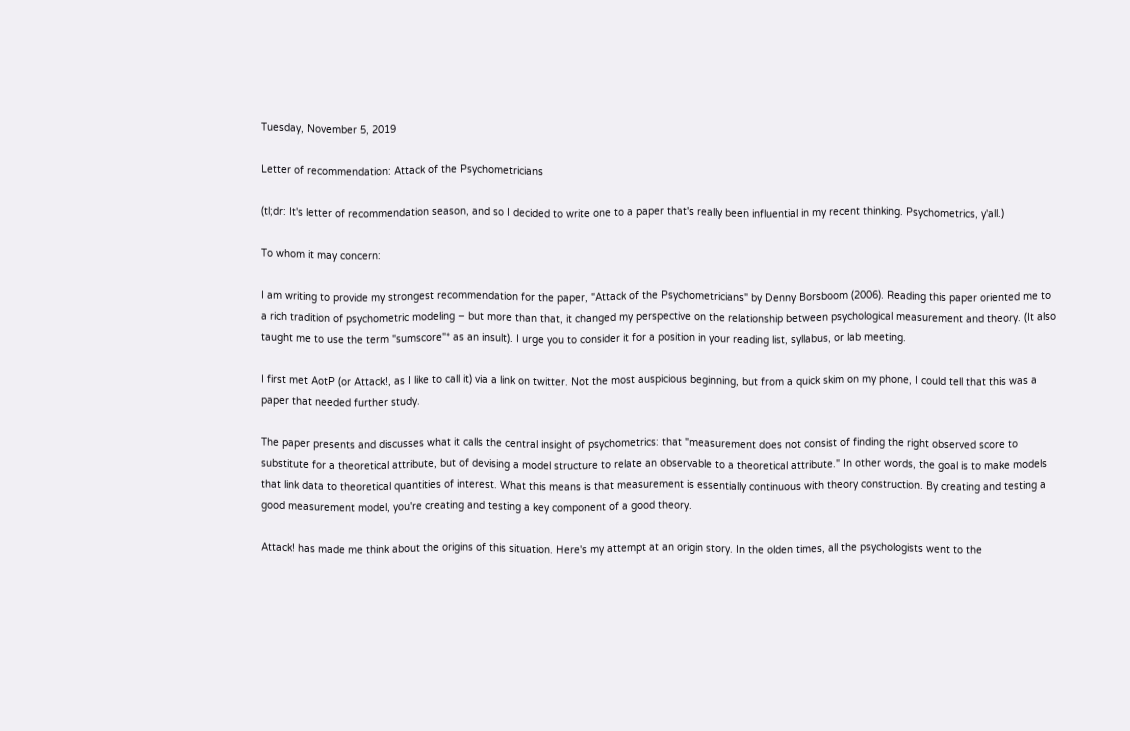Tuesday, November 5, 2019

Letter of recommendation: Attack of the Psychometricians

(tl;dr: It's letter of recommendation season, and so I decided to write one to a paper that's really been influential in my recent thinking. Psychometrics, y'all.)

To whom it may concern:

I am writing to provide my strongest recommendation for the paper, "Attack of the Psychometricians" by Denny Borsboom (2006). Reading this paper oriented me to a rich tradition of psychometric modeling – but more than that, it changed my perspective on the relationship between psychological measurement and theory. (It also taught me to use the term "sumscore"* as an insult). I urge you to consider it for a position in your reading list, syllabus, or lab meeting.

I first met AotP (or Attack!, as I like to call it) via a link on twitter. Not the most auspicious beginning, but from a quick skim on my phone, I could tell that this was a paper that needed further study.

The paper presents and discusses what it calls the central insight of psychometrics: that "measurement does not consist of finding the right observed score to substitute for a theoretical attribute, but of devising a model structure to relate an observable to a theoretical attribute." In other words, the goal is to make models that link data to theoretical quantities of interest. What this means is that measurement is essentially continuous with theory construction. By creating and testing a good measurement model, you're creating and testing a key component of a good theory.

Attack! has made me think about the origins of this situation. Here's my attempt at an origin story. In the olden times, all the psychologists went to the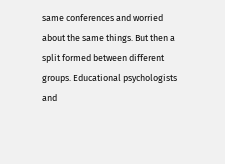same conferences and worried about the same things. But then a split formed between different groups. Educational psychologists and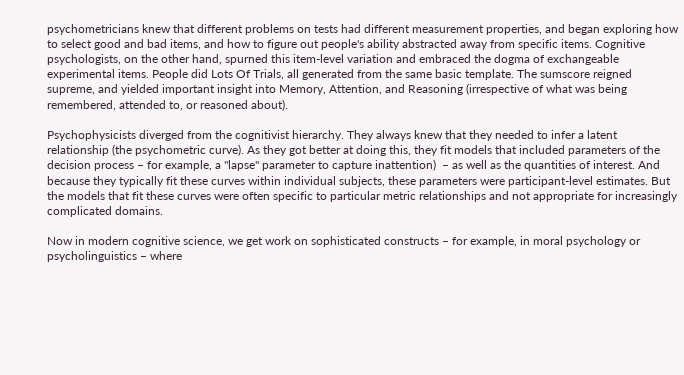psychometricians knew that different problems on tests had different measurement properties, and began exploring how to select good and bad items, and how to figure out people's ability abstracted away from specific items. Cognitive psychologists, on the other hand, spurned this item-level variation and embraced the dogma of exchangeable experimental items. People did Lots Of Trials, all generated from the same basic template. The sumscore reigned supreme, and yielded important insight into Memory, Attention, and Reasoning (irrespective of what was being remembered, attended to, or reasoned about).

Psychophysicists diverged from the cognitivist hierarchy. They always knew that they needed to infer a latent relationship (the psychometric curve). As they got better at doing this, they fit models that included parameters of the decision process – for example, a "lapse" parameter to capture inattention)  – as well as the quantities of interest. And because they typically fit these curves within individual subjects, these parameters were participant-level estimates. But the models that fit these curves were often specific to particular metric relationships and not appropriate for increasingly complicated domains.

Now in modern cognitive science, we get work on sophisticated constructs – for example, in moral psychology or psycholinguistics – where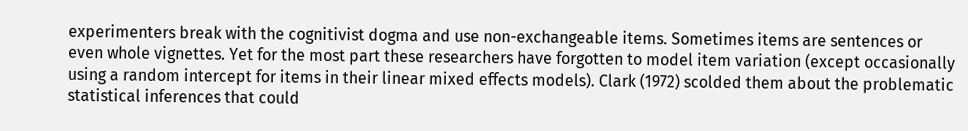experimenters break with the cognitivist dogma and use non-exchangeable items. Sometimes items are sentences or even whole vignettes. Yet for the most part these researchers have forgotten to model item variation (except occasionally using a random intercept for items in their linear mixed effects models). Clark (1972) scolded them about the problematic statistical inferences that could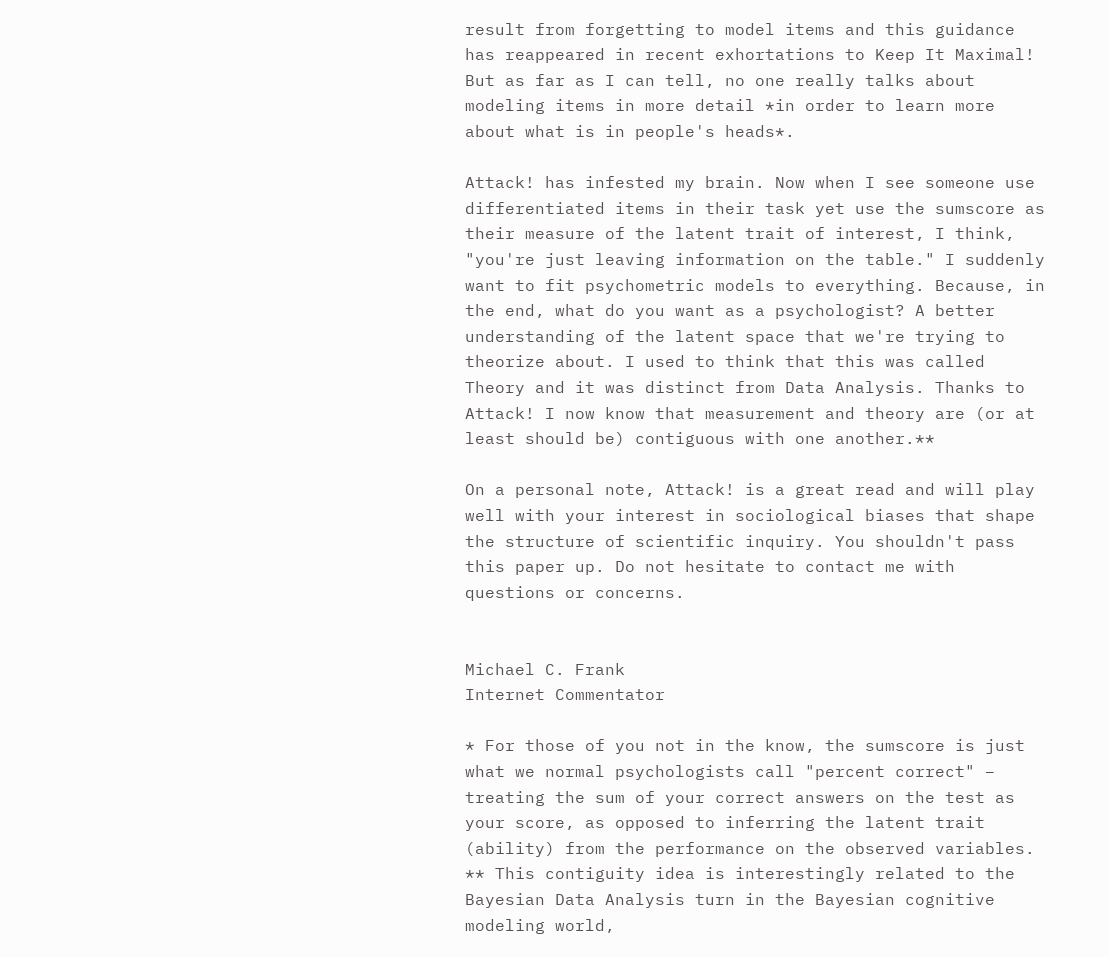result from forgetting to model items and this guidance has reappeared in recent exhortations to Keep It Maximal! But as far as I can tell, no one really talks about modeling items in more detail *in order to learn more about what is in people's heads*.

Attack! has infested my brain. Now when I see someone use differentiated items in their task yet use the sumscore as their measure of the latent trait of interest, I think, "you're just leaving information on the table." I suddenly want to fit psychometric models to everything. Because, in the end, what do you want as a psychologist? A better understanding of the latent space that we're trying to theorize about. I used to think that this was called Theory and it was distinct from Data Analysis. Thanks to Attack! I now know that measurement and theory are (or at least should be) contiguous with one another.**

On a personal note, Attack! is a great read and will play well with your interest in sociological biases that shape the structure of scientific inquiry. You shouldn't pass this paper up. Do not hesitate to contact me with questions or concerns.


Michael C. Frank
Internet Commentator

* For those of you not in the know, the sumscore is just what we normal psychologists call "percent correct" – treating the sum of your correct answers on the test as your score, as opposed to inferring the latent trait (ability) from the performance on the observed variables.
** This contiguity idea is interestingly related to the Bayesian Data Analysis turn in the Bayesian cognitive modeling world,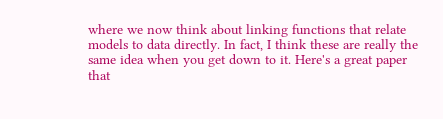where we now think about linking functions that relate models to data directly. In fact, I think these are really the same idea when you get down to it. Here's a great paper that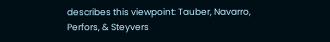describes this viewpoint: Tauber, Navarro, Perfors, & Steyvers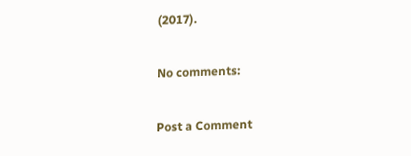(2017).

No comments:

Post a Comment